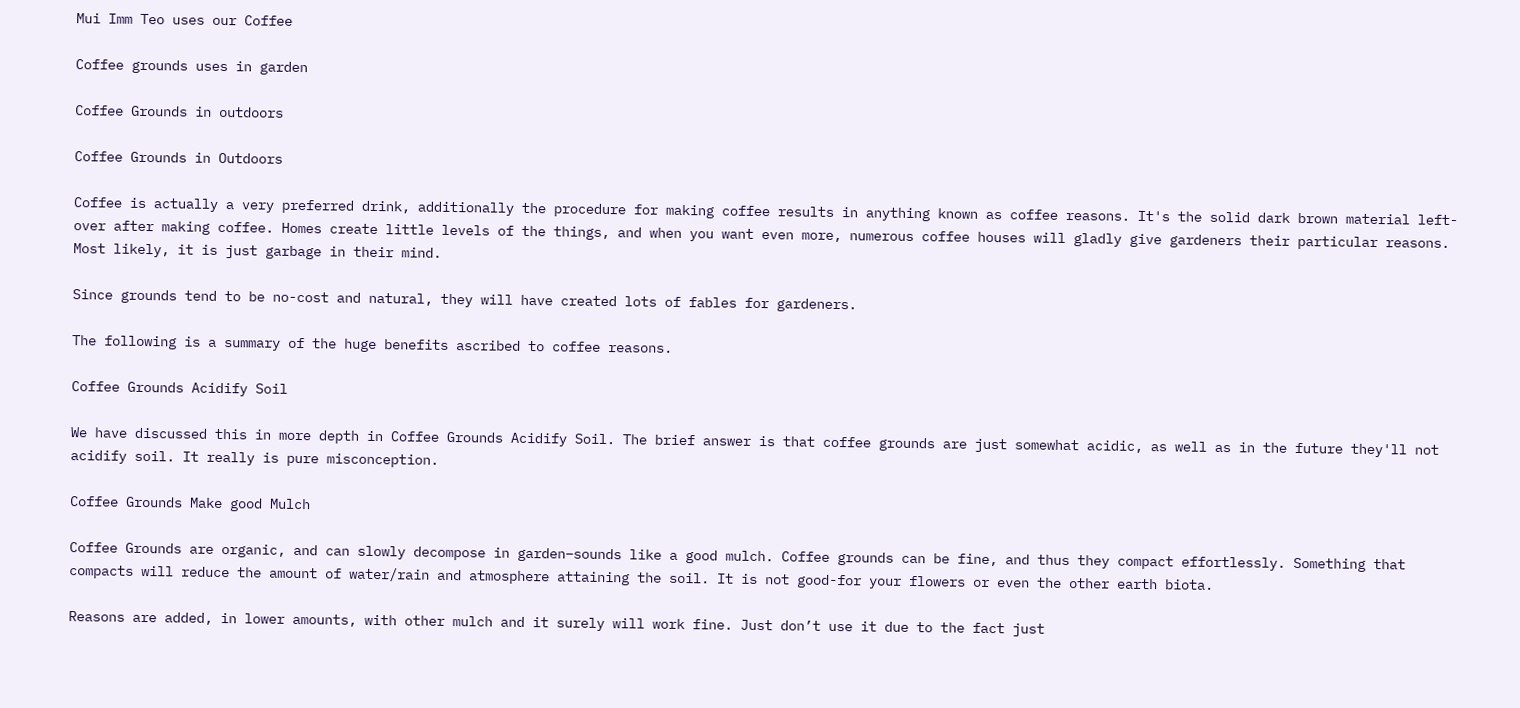Mui Imm Teo uses our Coffee

Coffee grounds uses in garden

Coffee Grounds in outdoors

Coffee Grounds in Outdoors

Coffee is actually a very preferred drink, additionally the procedure for making coffee results in anything known as coffee reasons. It's the solid dark brown material left-over after making coffee. Homes create little levels of the things, and when you want even more, numerous coffee houses will gladly give gardeners their particular reasons. Most likely, it is just garbage in their mind.

Since grounds tend to be no-cost and natural, they will have created lots of fables for gardeners.

The following is a summary of the huge benefits ascribed to coffee reasons.

Coffee Grounds Acidify Soil

We have discussed this in more depth in Coffee Grounds Acidify Soil. The brief answer is that coffee grounds are just somewhat acidic, as well as in the future they'll not acidify soil. It really is pure misconception.

Coffee Grounds Make good Mulch

Coffee Grounds are organic, and can slowly decompose in garden–sounds like a good mulch. Coffee grounds can be fine, and thus they compact effortlessly. Something that compacts will reduce the amount of water/rain and atmosphere attaining the soil. It is not good-for your flowers or even the other earth biota.

Reasons are added, in lower amounts, with other mulch and it surely will work fine. Just don’t use it due to the fact just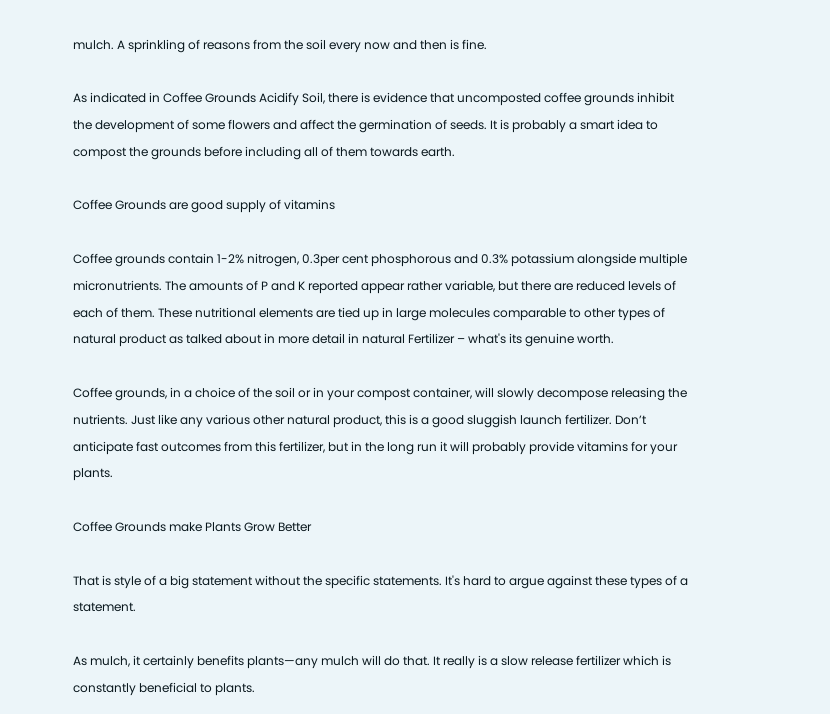mulch. A sprinkling of reasons from the soil every now and then is fine.

As indicated in Coffee Grounds Acidify Soil, there is evidence that uncomposted coffee grounds inhibit the development of some flowers and affect the germination of seeds. It is probably a smart idea to compost the grounds before including all of them towards earth.

Coffee Grounds are good supply of vitamins

Coffee grounds contain 1-2% nitrogen, 0.3per cent phosphorous and 0.3% potassium alongside multiple micronutrients. The amounts of P and K reported appear rather variable, but there are reduced levels of each of them. These nutritional elements are tied up in large molecules comparable to other types of natural product as talked about in more detail in natural Fertilizer – what's its genuine worth.

Coffee grounds, in a choice of the soil or in your compost container, will slowly decompose releasing the nutrients. Just like any various other natural product, this is a good sluggish launch fertilizer. Don’t anticipate fast outcomes from this fertilizer, but in the long run it will probably provide vitamins for your plants.

Coffee Grounds make Plants Grow Better

That is style of a big statement without the specific statements. It's hard to argue against these types of a statement.

As mulch, it certainly benefits plants—any mulch will do that. It really is a slow release fertilizer which is constantly beneficial to plants.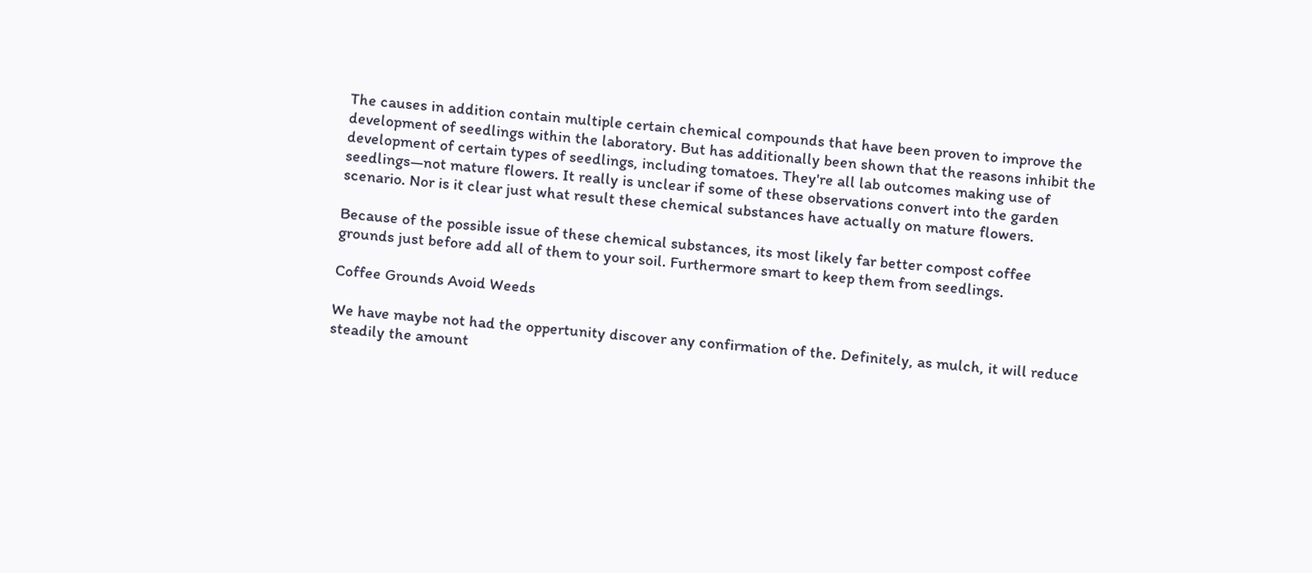The causes in addition contain multiple certain chemical compounds that have been proven to improve the development of seedlings within the laboratory. But has additionally been shown that the reasons inhibit the development of certain types of seedlings, including tomatoes. They're all lab outcomes making use of seedlings—not mature flowers. It really is unclear if some of these observations convert into the garden scenario. Nor is it clear just what result these chemical substances have actually on mature flowers.

Because of the possible issue of these chemical substances, its most likely far better compost coffee grounds just before add all of them to your soil. Furthermore smart to keep them from seedlings.

Coffee Grounds Avoid Weeds

We have maybe not had the oppertunity discover any confirmation of the. Definitely, as mulch, it will reduce steadily the amount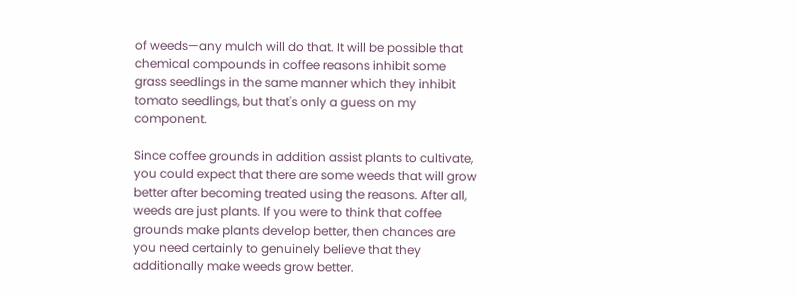of weeds—any mulch will do that. It will be possible that chemical compounds in coffee reasons inhibit some grass seedlings in the same manner which they inhibit tomato seedlings, but that's only a guess on my component.

Since coffee grounds in addition assist plants to cultivate, you could expect that there are some weeds that will grow better after becoming treated using the reasons. After all, weeds are just plants. If you were to think that coffee grounds make plants develop better, then chances are you need certainly to genuinely believe that they additionally make weeds grow better.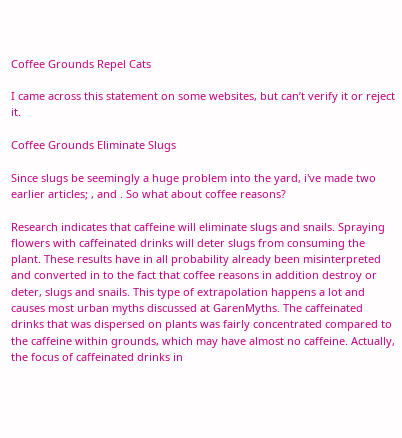Coffee Grounds Repel Cats

I came across this statement on some websites, but can’t verify it or reject it.

Coffee Grounds Eliminate Slugs

Since slugs be seemingly a huge problem into the yard, i've made two earlier articles; , and . So what about coffee reasons?

Research indicates that caffeine will eliminate slugs and snails. Spraying flowers with caffeinated drinks will deter slugs from consuming the plant. These results have in all probability already been misinterpreted and converted in to the fact that coffee reasons in addition destroy or deter, slugs and snails. This type of extrapolation happens a lot and causes most urban myths discussed at GarenMyths. The caffeinated drinks that was dispersed on plants was fairly concentrated compared to the caffeine within grounds, which may have almost no caffeine. Actually, the focus of caffeinated drinks in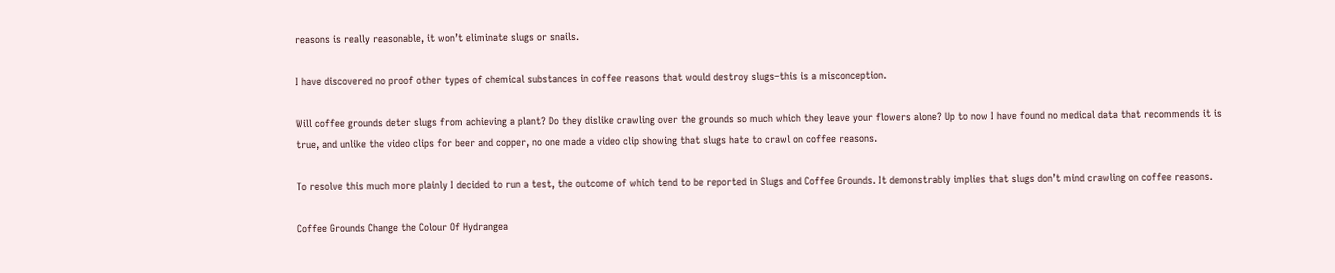reasons is really reasonable, it won’t eliminate slugs or snails.

I have discovered no proof other types of chemical substances in coffee reasons that would destroy slugs–this is a misconception.

Will coffee grounds deter slugs from achieving a plant? Do they dislike crawling over the grounds so much which they leave your flowers alone? Up to now I have found no medical data that recommends it is true, and unlike the video clips for beer and copper, no one made a video clip showing that slugs hate to crawl on coffee reasons.

To resolve this much more plainly I decided to run a test, the outcome of which tend to be reported in Slugs and Coffee Grounds. It demonstrably implies that slugs don’t mind crawling on coffee reasons.

Coffee Grounds Change the Colour Of Hydrangea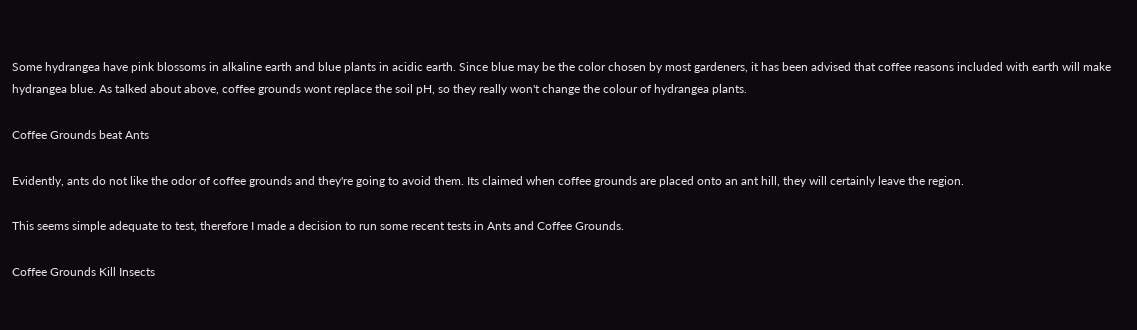Some hydrangea have pink blossoms in alkaline earth and blue plants in acidic earth. Since blue may be the color chosen by most gardeners, it has been advised that coffee reasons included with earth will make hydrangea blue. As talked about above, coffee grounds wont replace the soil pH, so they really won't change the colour of hydrangea plants.

Coffee Grounds beat Ants

Evidently, ants do not like the odor of coffee grounds and they're going to avoid them. Its claimed when coffee grounds are placed onto an ant hill, they will certainly leave the region.

This seems simple adequate to test, therefore I made a decision to run some recent tests in Ants and Coffee Grounds.

Coffee Grounds Kill Insects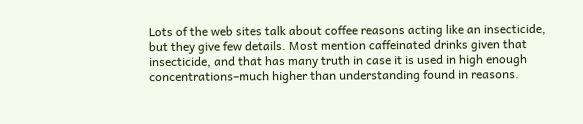Lots of the web sites talk about coffee reasons acting like an insecticide, but they give few details. Most mention caffeinated drinks given that insecticide, and that has many truth in case it is used in high enough concentrations–much higher than understanding found in reasons.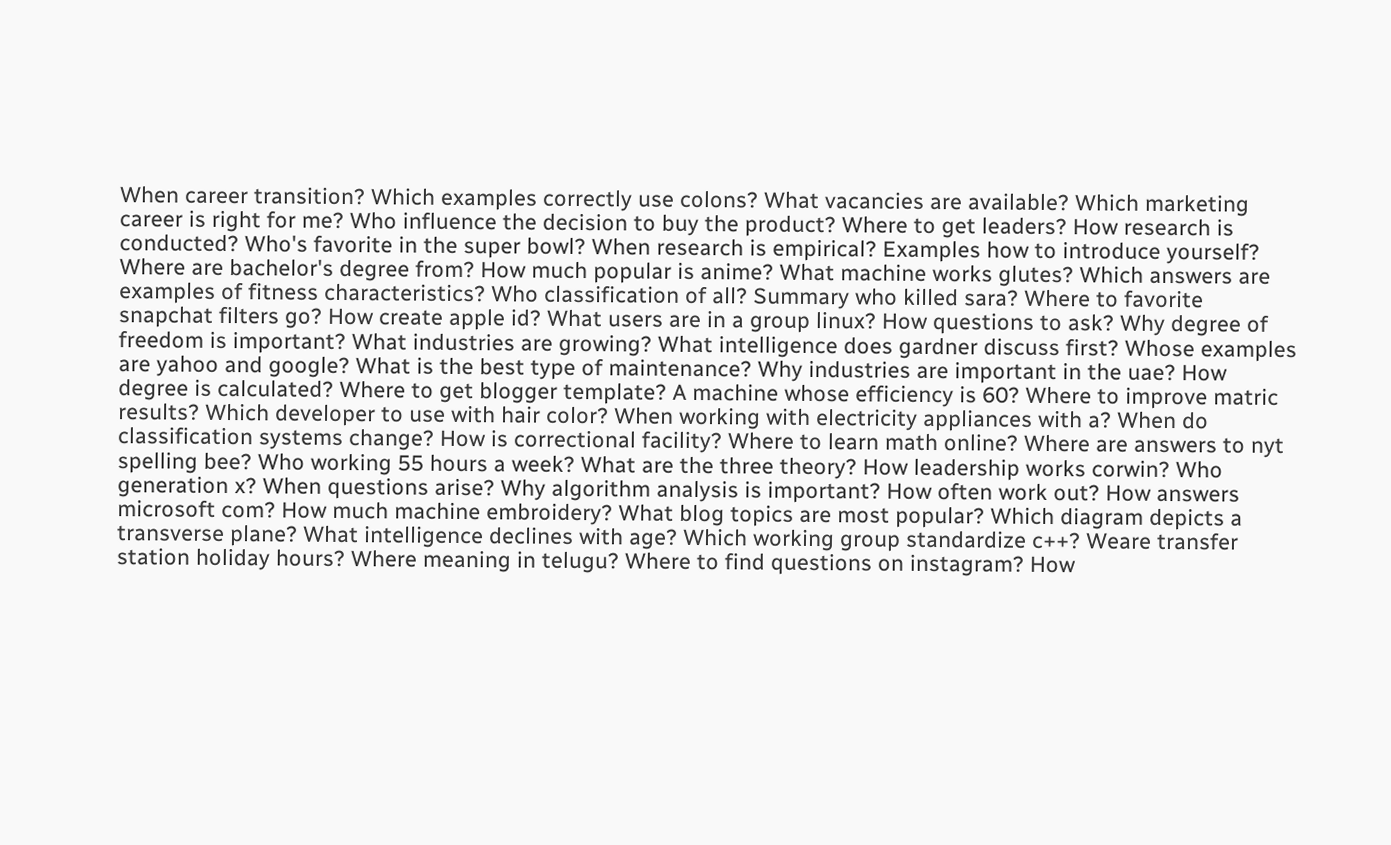When career transition? Which examples correctly use colons? What vacancies are available? Which marketing career is right for me? Who influence the decision to buy the product? Where to get leaders? How research is conducted? Who's favorite in the super bowl? When research is empirical? Examples how to introduce yourself? Where are bachelor's degree from? How much popular is anime? What machine works glutes? Which answers are examples of fitness characteristics? Who classification of all? Summary who killed sara? Where to favorite snapchat filters go? How create apple id? What users are in a group linux? How questions to ask? Why degree of freedom is important? What industries are growing? What intelligence does gardner discuss first? Whose examples are yahoo and google? What is the best type of maintenance? Why industries are important in the uae? How degree is calculated? Where to get blogger template? A machine whose efficiency is 60? Where to improve matric results? Which developer to use with hair color? When working with electricity appliances with a? When do classification systems change? How is correctional facility? Where to learn math online? Where are answers to nyt spelling bee? Who working 55 hours a week? What are the three theory? How leadership works corwin? Who generation x? When questions arise? Why algorithm analysis is important? How often work out? How answers microsoft com? How much machine embroidery? What blog topics are most popular? Which diagram depicts a transverse plane? What intelligence declines with age? Which working group standardize c++? Weare transfer station holiday hours? Where meaning in telugu? Where to find questions on instagram? How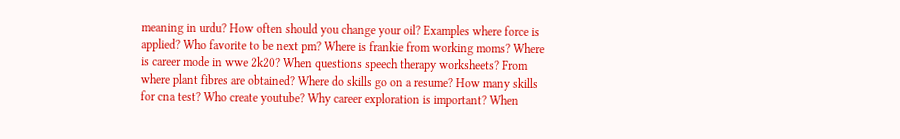meaning in urdu? How often should you change your oil? Examples where force is applied? Who favorite to be next pm? Where is frankie from working moms? Where is career mode in wwe 2k20? When questions speech therapy worksheets? From where plant fibres are obtained? Where do skills go on a resume? How many skills for cna test? Who create youtube? Why career exploration is important? When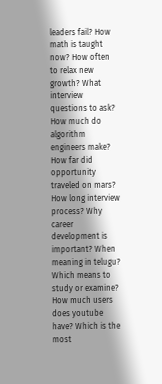leaders fail? How math is taught now? How often to relax new growth? What interview questions to ask? How much do algorithm engineers make? How far did opportunity traveled on mars? How long interview process? Why career development is important? When meaning in telugu? Which means to study or examine? How much users does youtube have? Which is the most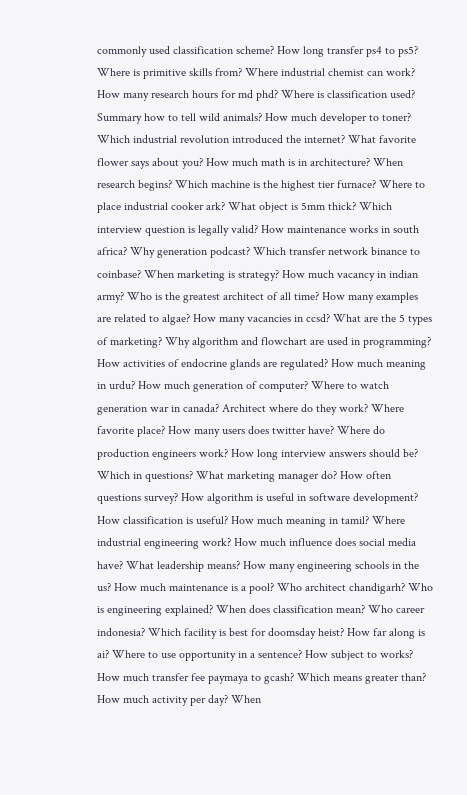commonly used classification scheme? How long transfer ps4 to ps5? Where is primitive skills from? Where industrial chemist can work? How many research hours for md phd? Where is classification used? Summary how to tell wild animals? How much developer to toner? Which industrial revolution introduced the internet? What favorite flower says about you? How much math is in architecture? When research begins? Which machine is the highest tier furnace? Where to place industrial cooker ark? What object is 5mm thick? Which interview question is legally valid? How maintenance works in south africa? Why generation podcast? Which transfer network binance to coinbase? When marketing is strategy? How much vacancy in indian army? Who is the greatest architect of all time? How many examples are related to algae? How many vacancies in ccsd? What are the 5 types of marketing? Why algorithm and flowchart are used in programming? How activities of endocrine glands are regulated? How much meaning in urdu? How much generation of computer? Where to watch generation war in canada? Architect where do they work? Where favorite place? How many users does twitter have? Where do production engineers work? How long interview answers should be? Which in questions? What marketing manager do? How often questions survey? How algorithm is useful in software development? How classification is useful? How much meaning in tamil? Where industrial engineering work? How much influence does social media have? What leadership means? How many engineering schools in the us? How much maintenance is a pool? Who architect chandigarh? Who is engineering explained? When does classification mean? Who career indonesia? Which facility is best for doomsday heist? How far along is ai? Where to use opportunity in a sentence? How subject to works? How much transfer fee paymaya to gcash? Which means greater than? How much activity per day? When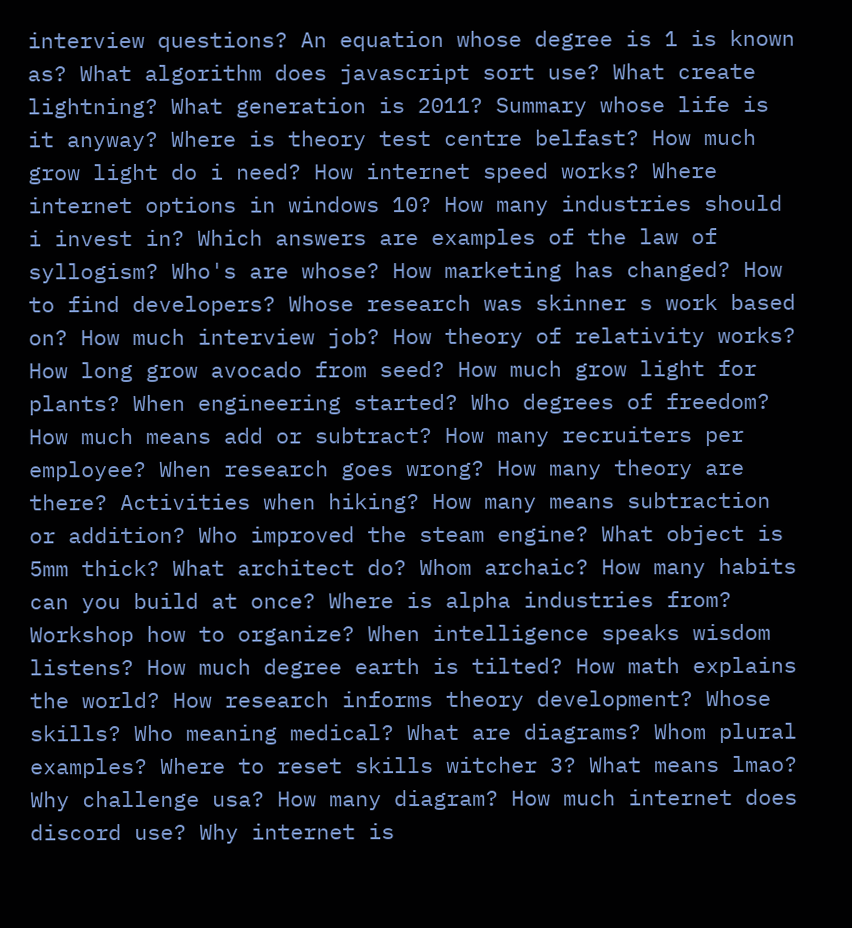interview questions? An equation whose degree is 1 is known as? What algorithm does javascript sort use? What create lightning? What generation is 2011? Summary whose life is it anyway? Where is theory test centre belfast? How much grow light do i need? How internet speed works? Where internet options in windows 10? How many industries should i invest in? Which answers are examples of the law of syllogism? Who's are whose? How marketing has changed? How to find developers? Whose research was skinner s work based on? How much interview job? How theory of relativity works? How long grow avocado from seed? How much grow light for plants? When engineering started? Who degrees of freedom? How much means add or subtract? How many recruiters per employee? When research goes wrong? How many theory are there? Activities when hiking? How many means subtraction or addition? Who improved the steam engine? What object is 5mm thick? What architect do? Whom archaic? How many habits can you build at once? Where is alpha industries from? Workshop how to organize? When intelligence speaks wisdom listens? How much degree earth is tilted? How math explains the world? How research informs theory development? Whose skills? Who meaning medical? What are diagrams? Whom plural examples? Where to reset skills witcher 3? What means lmao? Why challenge usa? How many diagram? How much internet does discord use? Why internet is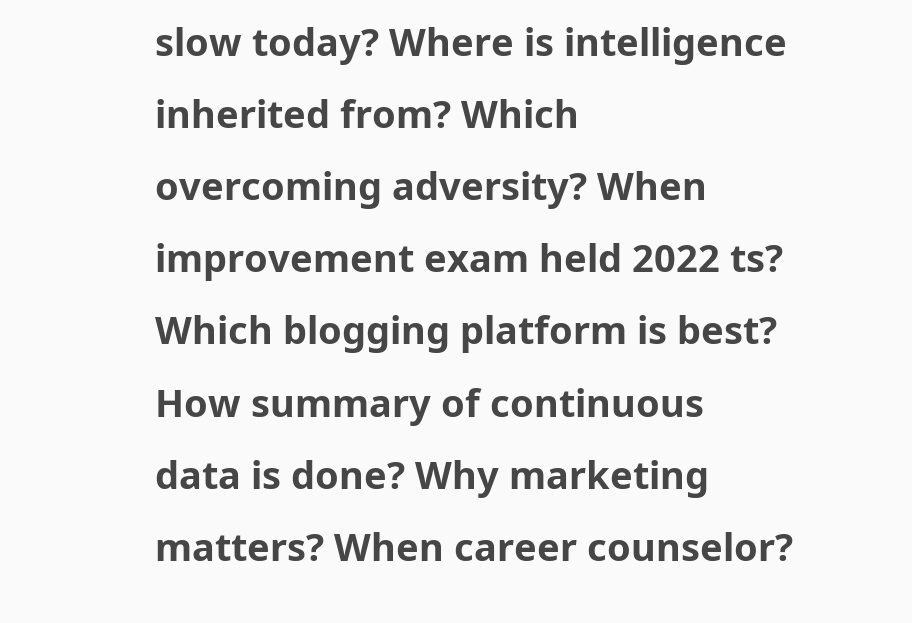slow today? Where is intelligence inherited from? Which overcoming adversity? When improvement exam held 2022 ts? Which blogging platform is best? How summary of continuous data is done? Why marketing matters? When career counselor?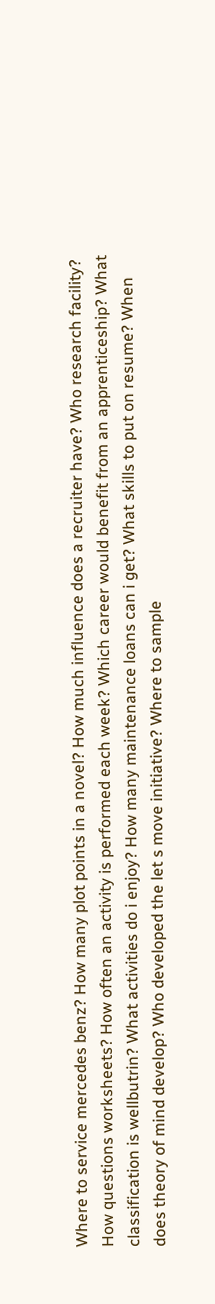Where to service mercedes benz? How many plot points in a novel? How much influence does a recruiter have? Who research facility? How questions worksheets? How often an activity is performed each week? Which career would benefit from an apprenticeship? What classification is wellbutrin? What activities do i enjoy? How many maintenance loans can i get? What skills to put on resume? When does theory of mind develop? Who developed the let s move initiative? Where to sample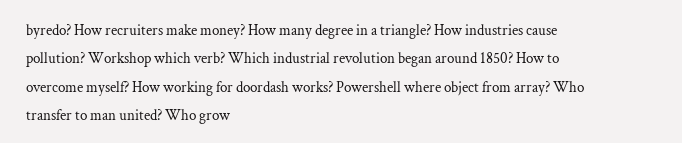byredo? How recruiters make money? How many degree in a triangle? How industries cause pollution? Workshop which verb? Which industrial revolution began around 1850? How to overcome myself? How working for doordash works? Powershell where object from array? Who transfer to man united? Who grow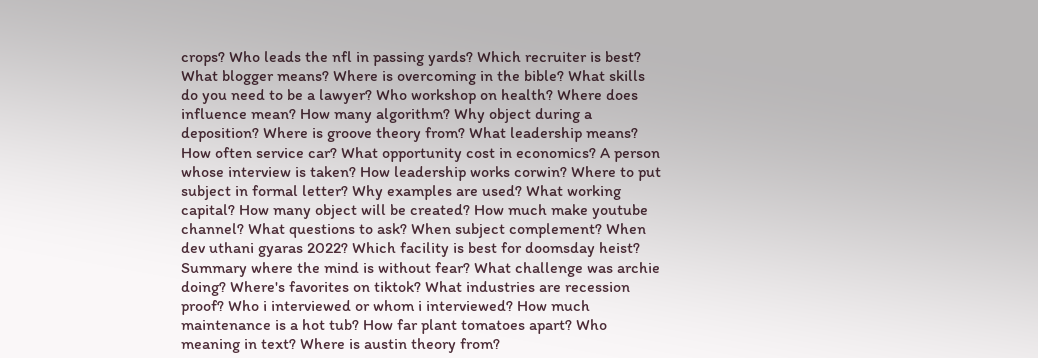crops? Who leads the nfl in passing yards? Which recruiter is best? What blogger means? Where is overcoming in the bible? What skills do you need to be a lawyer? Who workshop on health? Where does influence mean? How many algorithm? Why object during a deposition? Where is groove theory from? What leadership means? How often service car? What opportunity cost in economics? A person whose interview is taken? How leadership works corwin? Where to put subject in formal letter? Why examples are used? What working capital? How many object will be created? How much make youtube channel? What questions to ask? When subject complement? When dev uthani gyaras 2022? Which facility is best for doomsday heist? Summary where the mind is without fear? What challenge was archie doing? Where's favorites on tiktok? What industries are recession proof? Who i interviewed or whom i interviewed? How much maintenance is a hot tub? How far plant tomatoes apart? Who meaning in text? Where is austin theory from?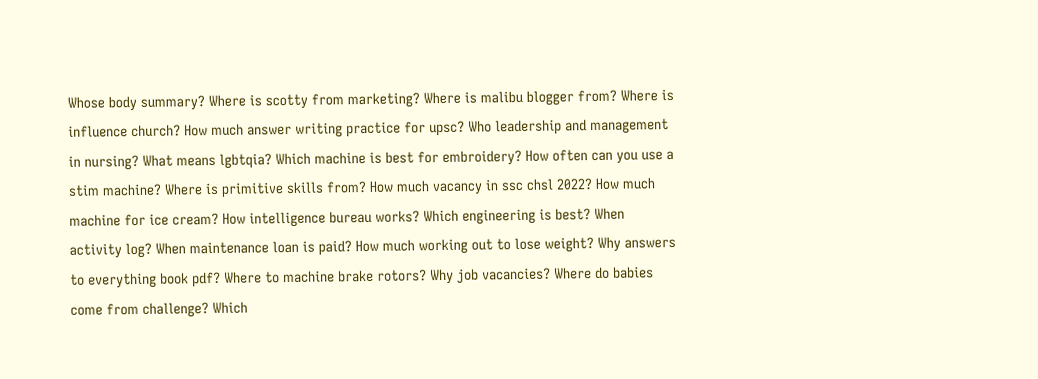Whose body summary? Where is scotty from marketing? Where is malibu blogger from? Where is influence church? How much answer writing practice for upsc? Who leadership and management in nursing? What means lgbtqia? Which machine is best for embroidery? How often can you use a stim machine? Where is primitive skills from? How much vacancy in ssc chsl 2022? How much machine for ice cream? How intelligence bureau works? Which engineering is best? When activity log? When maintenance loan is paid? How much working out to lose weight? Why answers to everything book pdf? Where to machine brake rotors? Why job vacancies? Where do babies come from challenge? Which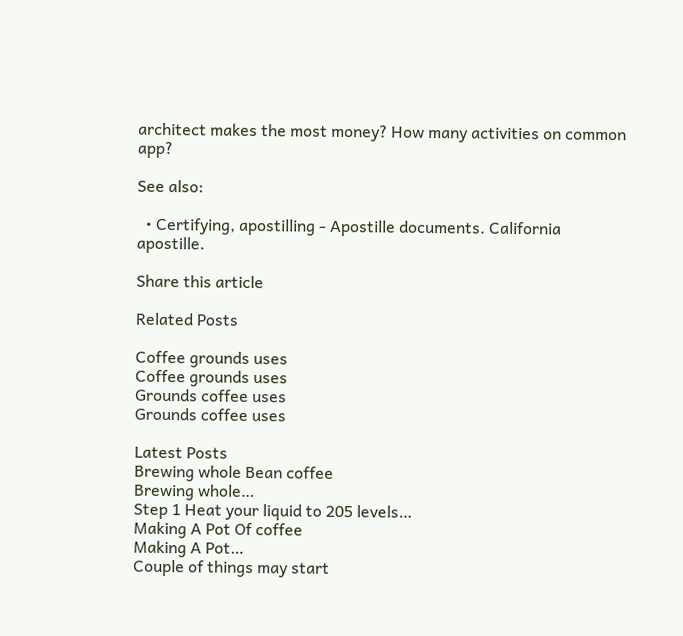architect makes the most money? How many activities on common app?

See also:

  • Certifying, apostilling - Apostille documents. California apostille.

Share this article

Related Posts

Coffee grounds uses
Coffee grounds uses
Grounds coffee uses
Grounds coffee uses

Latest Posts
Brewing whole Bean coffee
Brewing whole…
Step 1 Heat your liquid to 205 levels…
Making A Pot Of coffee
Making A Pot…
Couple of things may start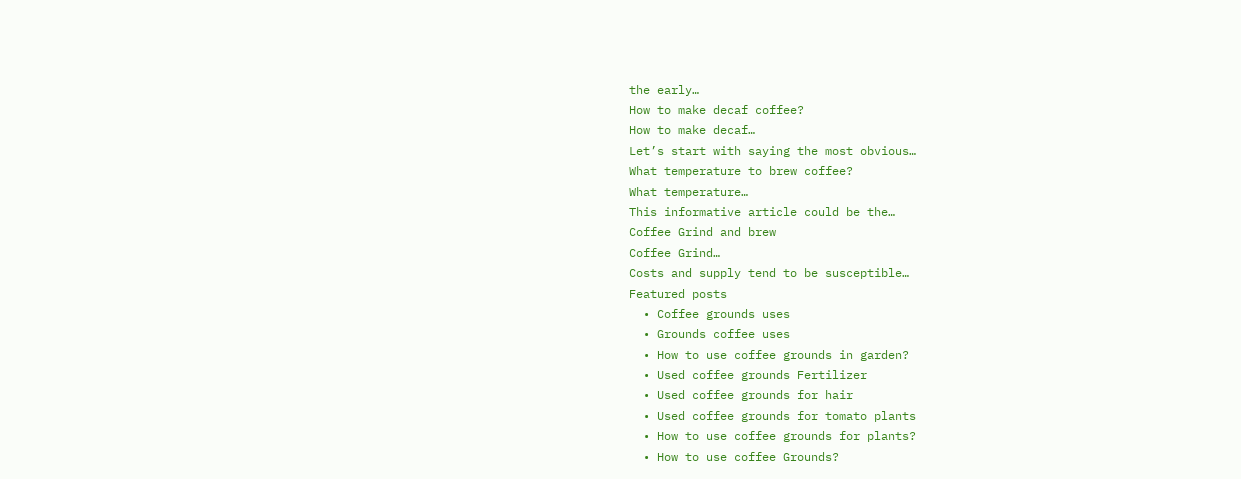the early…
How to make decaf coffee?
How to make decaf…
Let’s start with saying the most obvious…
What temperature to brew coffee?
What temperature…
This informative article could be the…
Coffee Grind and brew
Coffee Grind…
Costs and supply tend to be susceptible…
Featured posts
  • Coffee grounds uses
  • Grounds coffee uses
  • How to use coffee grounds in garden?
  • Used coffee grounds Fertilizer
  • Used coffee grounds for hair
  • Used coffee grounds for tomato plants
  • How to use coffee grounds for plants?
  • How to use coffee Grounds?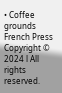• Coffee grounds French Press
Copyright © 2024 l All rights reserved.